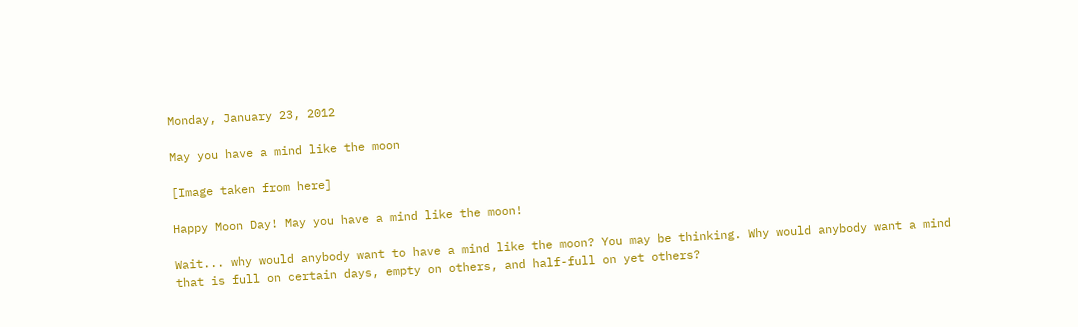Monday, January 23, 2012

May you have a mind like the moon

[Image taken from here]

Happy Moon Day! May you have a mind like the moon!

Wait... why would anybody want to have a mind like the moon? You may be thinking. Why would anybody want a mind that is full on certain days, empty on others, and half-full on yet others?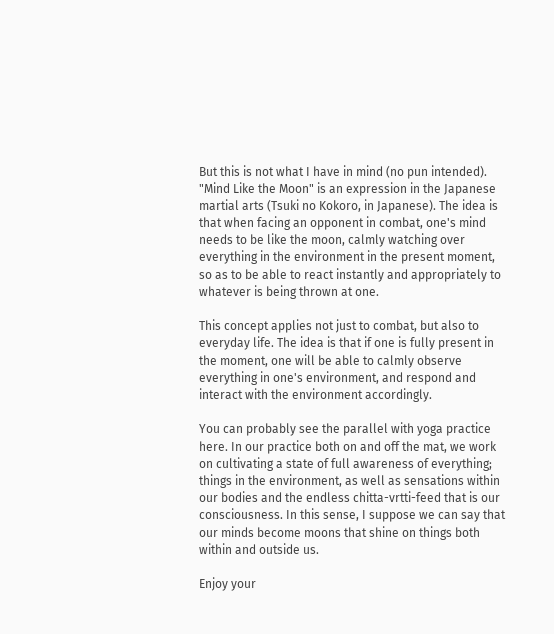But this is not what I have in mind (no pun intended). "Mind Like the Moon" is an expression in the Japanese martial arts (Tsuki no Kokoro, in Japanese). The idea is that when facing an opponent in combat, one's mind needs to be like the moon, calmly watching over everything in the environment in the present moment, so as to be able to react instantly and appropriately to whatever is being thrown at one.

This concept applies not just to combat, but also to everyday life. The idea is that if one is fully present in the moment, one will be able to calmly observe everything in one's environment, and respond and interact with the environment accordingly.

You can probably see the parallel with yoga practice here. In our practice both on and off the mat, we work on cultivating a state of full awareness of everything; things in the environment, as well as sensations within our bodies and the endless chitta-vrtti-feed that is our consciousness. In this sense, I suppose we can say that our minds become moons that shine on things both within and outside us.

Enjoy your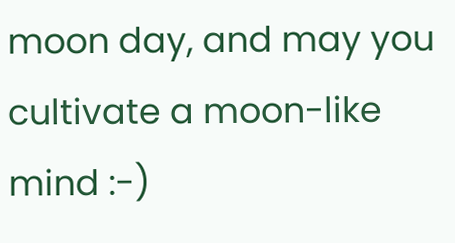moon day, and may you cultivate a moon-like mind :-)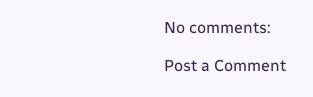No comments:

Post a Comment